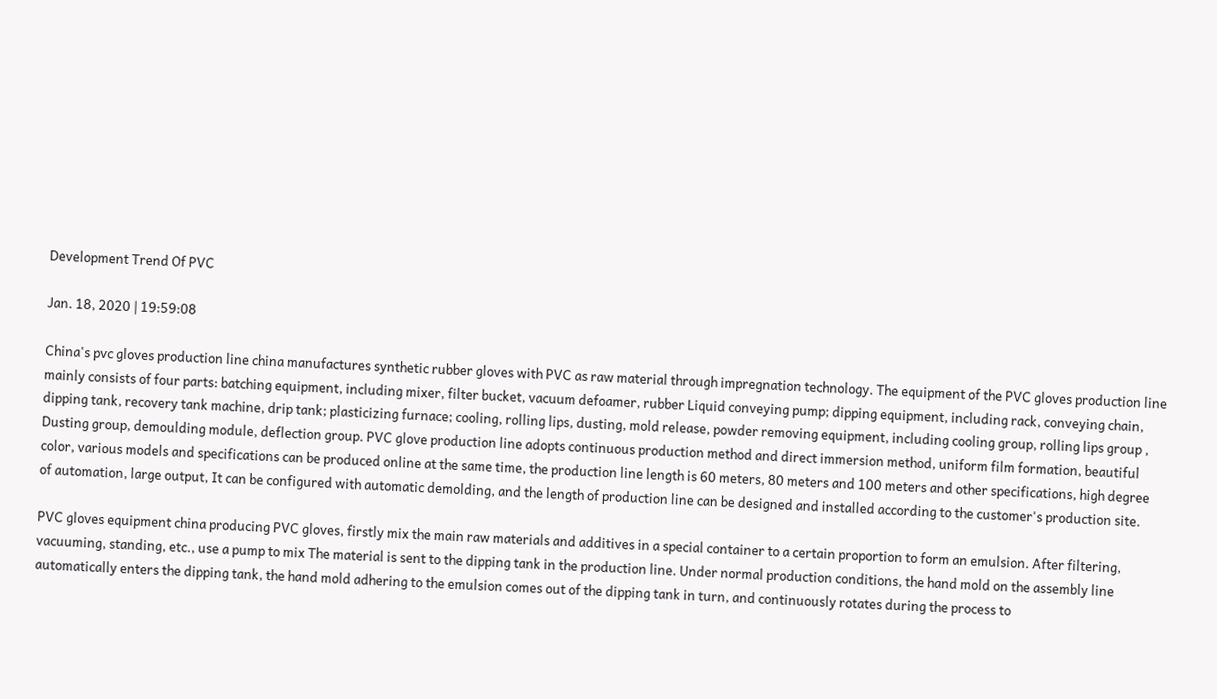Development Trend Of PVC

Jan. 18, 2020 | 19:59:08

China's pvc gloves production line china manufactures synthetic rubber gloves with PVC as raw material through impregnation technology. The equipment of the PVC gloves production line mainly consists of four parts: batching equipment, including mixer, filter bucket, vacuum defoamer, rubber Liquid conveying pump; dipping equipment, including rack, conveying chain, dipping tank, recovery tank machine, drip tank; plasticizing furnace; cooling, rolling lips, dusting, mold release, powder removing equipment, including cooling group, rolling lips group , Dusting group, demoulding module, deflection group. PVC glove production line adopts continuous production method and direct immersion method, uniform film formation, beautiful color, various models and specifications can be produced online at the same time, the production line length is 60 meters, 80 meters and 100 meters and other specifications, high degree of automation, large output, It can be configured with automatic demolding, and the length of production line can be designed and installed according to the customer's production site.

PVC gloves equipment china producing PVC gloves, firstly mix the main raw materials and additives in a special container to a certain proportion to form an emulsion. After filtering, vacuuming, standing, etc., use a pump to mix The material is sent to the dipping tank in the production line. Under normal production conditions, the hand mold on the assembly line automatically enters the dipping tank, the hand mold adhering to the emulsion comes out of the dipping tank in turn, and continuously rotates during the process to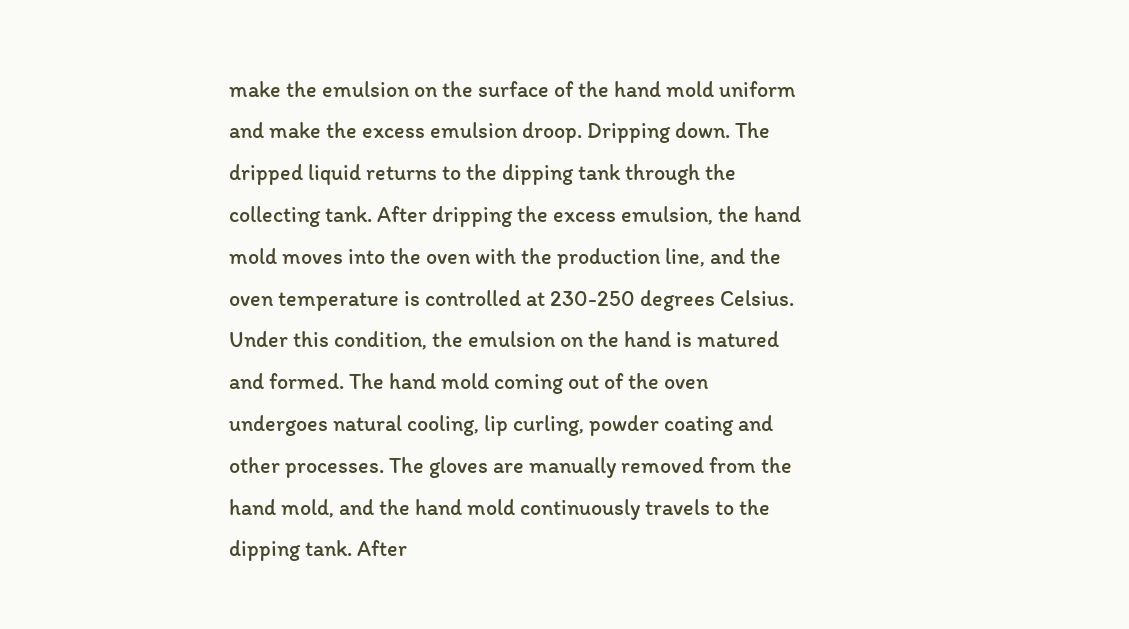make the emulsion on the surface of the hand mold uniform and make the excess emulsion droop. Dripping down. The dripped liquid returns to the dipping tank through the collecting tank. After dripping the excess emulsion, the hand mold moves into the oven with the production line, and the oven temperature is controlled at 230-250 degrees Celsius. Under this condition, the emulsion on the hand is matured and formed. The hand mold coming out of the oven undergoes natural cooling, lip curling, powder coating and other processes. The gloves are manually removed from the hand mold, and the hand mold continuously travels to the dipping tank. After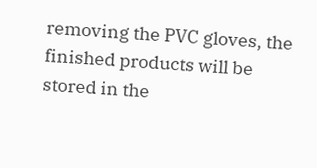removing the PVC gloves, the finished products will be stored in the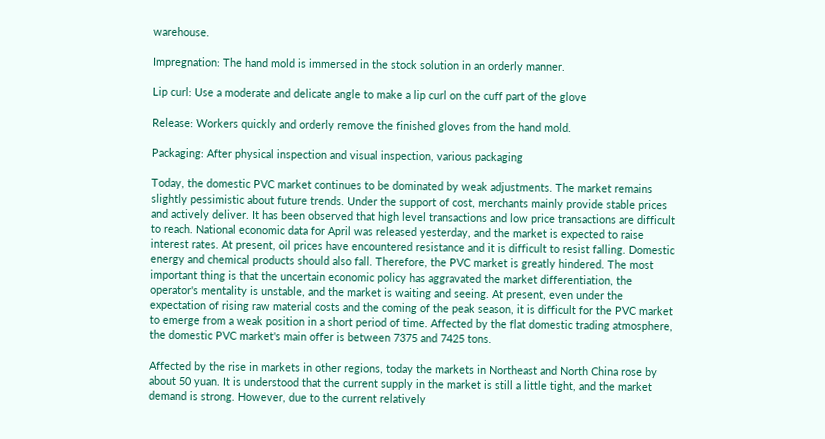warehouse.

Impregnation: The hand mold is immersed in the stock solution in an orderly manner.

Lip curl: Use a moderate and delicate angle to make a lip curl on the cuff part of the glove

Release: Workers quickly and orderly remove the finished gloves from the hand mold.

Packaging: After physical inspection and visual inspection, various packaging

Today, the domestic PVC market continues to be dominated by weak adjustments. The market remains slightly pessimistic about future trends. Under the support of cost, merchants mainly provide stable prices and actively deliver. It has been observed that high level transactions and low price transactions are difficult to reach. National economic data for April was released yesterday, and the market is expected to raise interest rates. At present, oil prices have encountered resistance and it is difficult to resist falling. Domestic energy and chemical products should also fall. Therefore, the PVC market is greatly hindered. The most important thing is that the uncertain economic policy has aggravated the market differentiation, the operator's mentality is unstable, and the market is waiting and seeing. At present, even under the expectation of rising raw material costs and the coming of the peak season, it is difficult for the PVC market to emerge from a weak position in a short period of time. Affected by the flat domestic trading atmosphere, the domestic PVC market's main offer is between 7375 and 7425 tons.

Affected by the rise in markets in other regions, today the markets in Northeast and North China rose by about 50 yuan. It is understood that the current supply in the market is still a little tight, and the market demand is strong. However, due to the current relatively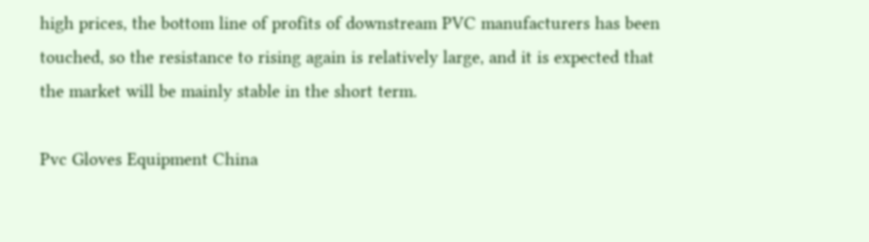high prices, the bottom line of profits of downstream PVC manufacturers has been touched, so the resistance to rising again is relatively large, and it is expected that the market will be mainly stable in the short term.

Pvc Gloves Equipment China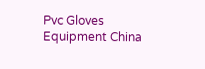Pvc Gloves Equipment China